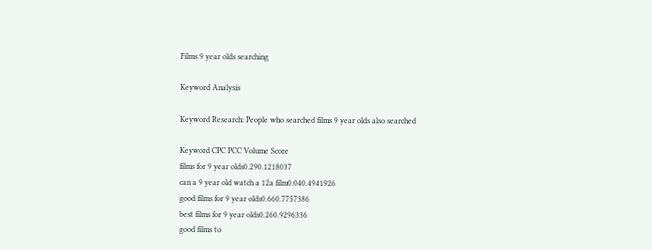Films 9 year olds searching

Keyword Analysis

Keyword Research: People who searched films 9 year olds also searched

Keyword CPC PCC Volume Score
films for 9 year olds0.290.1218037
can a 9 year old watch a 12a film0.040.4941926
good films for 9 year olds0.660.7757386
best films for 9 year olds0.260.9296336
good films to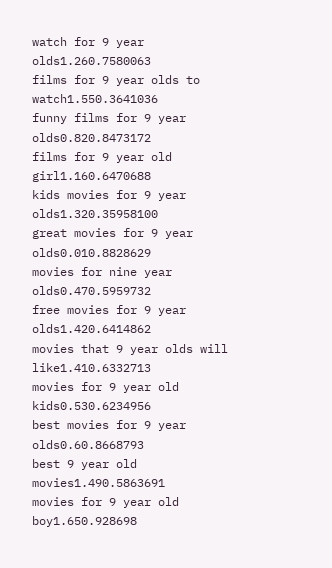watch for 9 year olds1.260.7580063
films for 9 year olds to watch1.550.3641036
funny films for 9 year olds0.820.8473172
films for 9 year old girl1.160.6470688
kids movies for 9 year olds1.320.35958100
great movies for 9 year olds0.010.8828629
movies for nine year olds0.470.5959732
free movies for 9 year olds1.420.6414862
movies that 9 year olds will like1.410.6332713
movies for 9 year old kids0.530.6234956
best movies for 9 year olds0.60.8668793
best 9 year old movies1.490.5863691
movies for 9 year old boy1.650.928698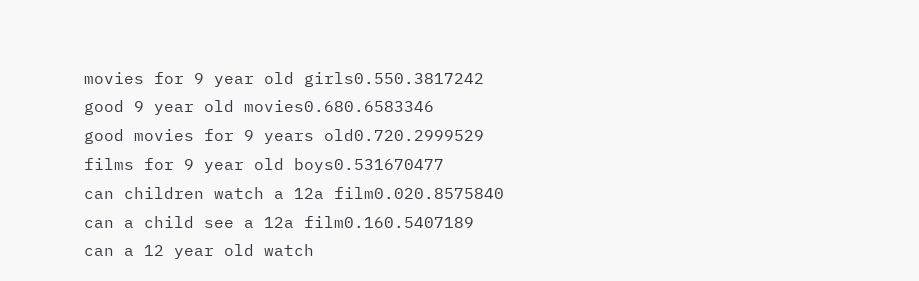movies for 9 year old girls0.550.3817242
good 9 year old movies0.680.6583346
good movies for 9 years old0.720.2999529
films for 9 year old boys0.531670477
can children watch a 12a film0.020.8575840
can a child see a 12a film0.160.5407189
can a 12 year old watch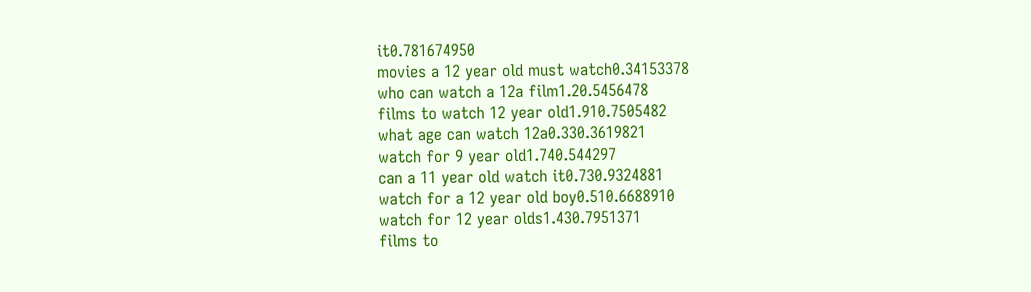it0.781674950
movies a 12 year old must watch0.34153378
who can watch a 12a film1.20.5456478
films to watch 12 year old1.910.7505482
what age can watch 12a0.330.3619821
watch for 9 year old1.740.544297
can a 11 year old watch it0.730.9324881
watch for a 12 year old boy0.510.6688910
watch for 12 year olds1.430.7951371
films to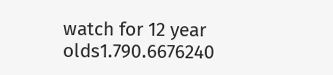watch for 12 year olds1.790.6676240